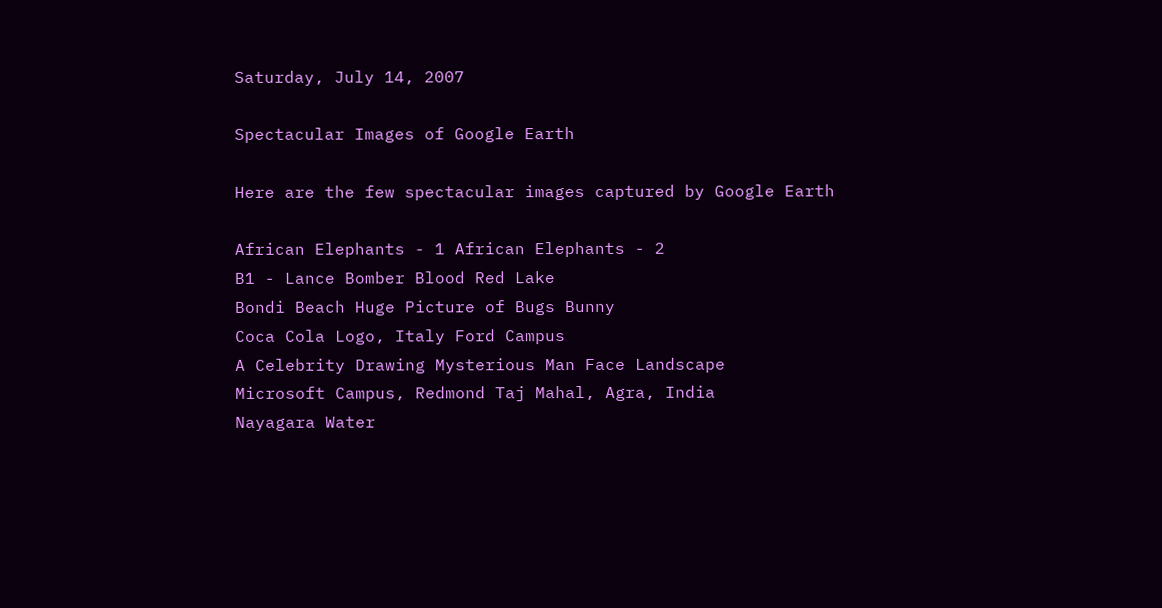Saturday, July 14, 2007

Spectacular Images of Google Earth

Here are the few spectacular images captured by Google Earth

African Elephants - 1 African Elephants - 2
B1 - Lance Bomber Blood Red Lake
Bondi Beach Huge Picture of Bugs Bunny
Coca Cola Logo, Italy Ford Campus
A Celebrity Drawing Mysterious Man Face Landscape
Microsoft Campus, Redmond Taj Mahal, Agra, India
Nayagara Water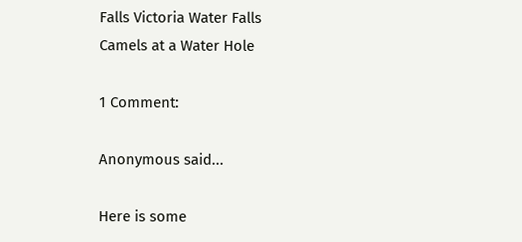Falls Victoria Water Falls
Camels at a Water Hole

1 Comment:

Anonymous said...

Here is some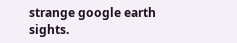strange google earth sights.